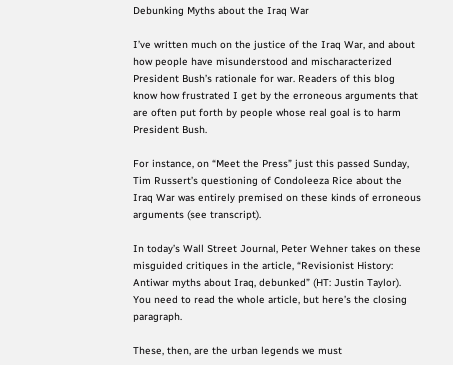Debunking Myths about the Iraq War

I’ve written much on the justice of the Iraq War, and about how people have misunderstood and mischaracterized President Bush’s rationale for war. Readers of this blog know how frustrated I get by the erroneous arguments that are often put forth by people whose real goal is to harm President Bush.

For instance, on “Meet the Press” just this passed Sunday, Tim Russert’s questioning of Condoleeza Rice about the Iraq War was entirely premised on these kinds of erroneous arguments (see transcript).

In today’s Wall Street Journal, Peter Wehner takes on these misguided critiques in the article, “Revisionist History: Antiwar myths about Iraq, debunked” (HT: Justin Taylor). You need to read the whole article, but here’s the closing paragraph.

These, then, are the urban legends we must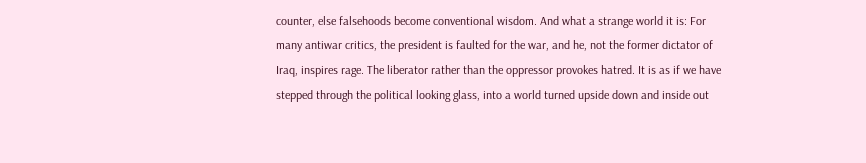counter, else falsehoods become conventional wisdom. And what a strange world it is: For many antiwar critics, the president is faulted for the war, and he, not the former dictator of Iraq, inspires rage. The liberator rather than the oppressor provokes hatred. It is as if we have stepped through the political looking glass, into a world turned upside down and inside out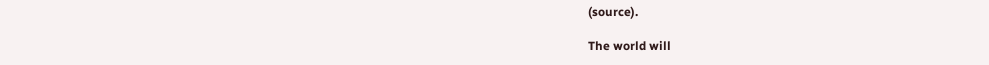(source).

The world will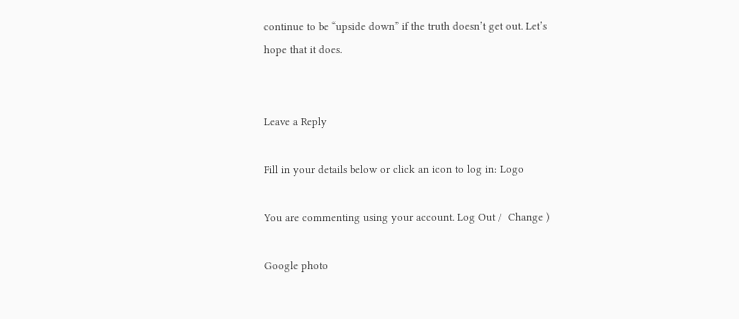continue to be “upside down” if the truth doesn’t get out. Let’s hope that it does.


Leave a Reply

Fill in your details below or click an icon to log in: Logo

You are commenting using your account. Log Out /  Change )

Google photo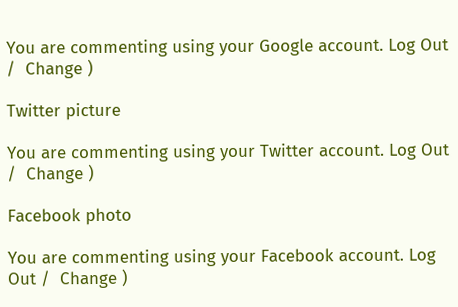You are commenting using your Google account. Log Out /  Change )

Twitter picture

You are commenting using your Twitter account. Log Out /  Change )

Facebook photo

You are commenting using your Facebook account. Log Out /  Change )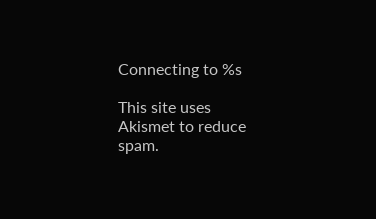Connecting to %s

This site uses Akismet to reduce spam.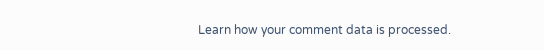Learn how your comment data is processed.